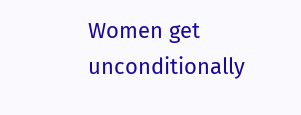Women get unconditionally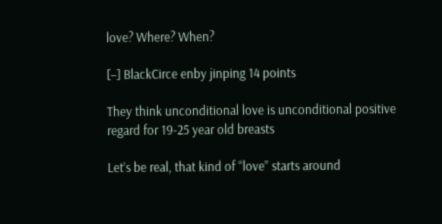love? Where? When?

[–] BlackCirce enby jinping 14 points

They think unconditional love is unconditional positive regard for 19-25 year old breasts

Let’s be real, that kind of “love” starts around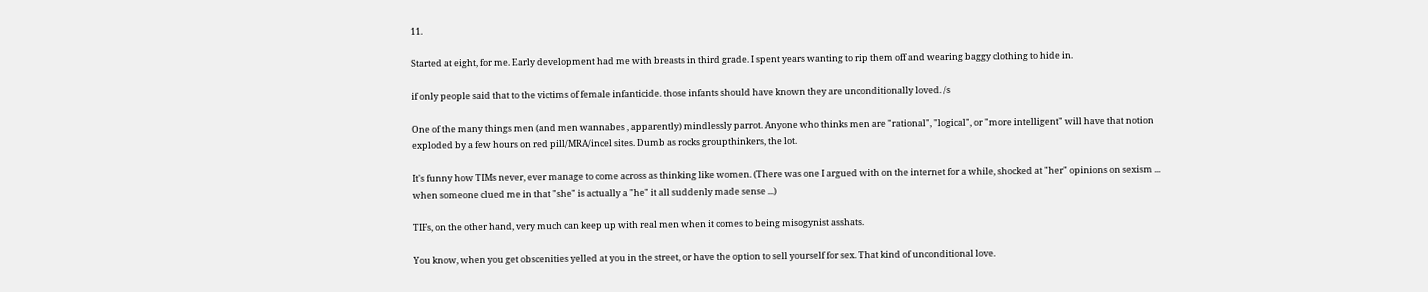11.

Started at eight, for me. Early development had me with breasts in third grade. I spent years wanting to rip them off and wearing baggy clothing to hide in.

if only people said that to the victims of female infanticide. those infants should have known they are unconditionally loved. /s

One of the many things men (and men wannabes , apparently) mindlessly parrot. Anyone who thinks men are "rational", "logical", or "more intelligent" will have that notion exploded by a few hours on red pill/MRA/incel sites. Dumb as rocks groupthinkers, the lot.

It's funny how TIMs never, ever manage to come across as thinking like women. (There was one I argued with on the internet for a while, shocked at "her" opinions on sexism ... when someone clued me in that "she" is actually a "he" it all suddenly made sense ...)

TIFs, on the other hand, very much can keep up with real men when it comes to being misogynist asshats.

You know, when you get obscenities yelled at you in the street, or have the option to sell yourself for sex. That kind of unconditional love.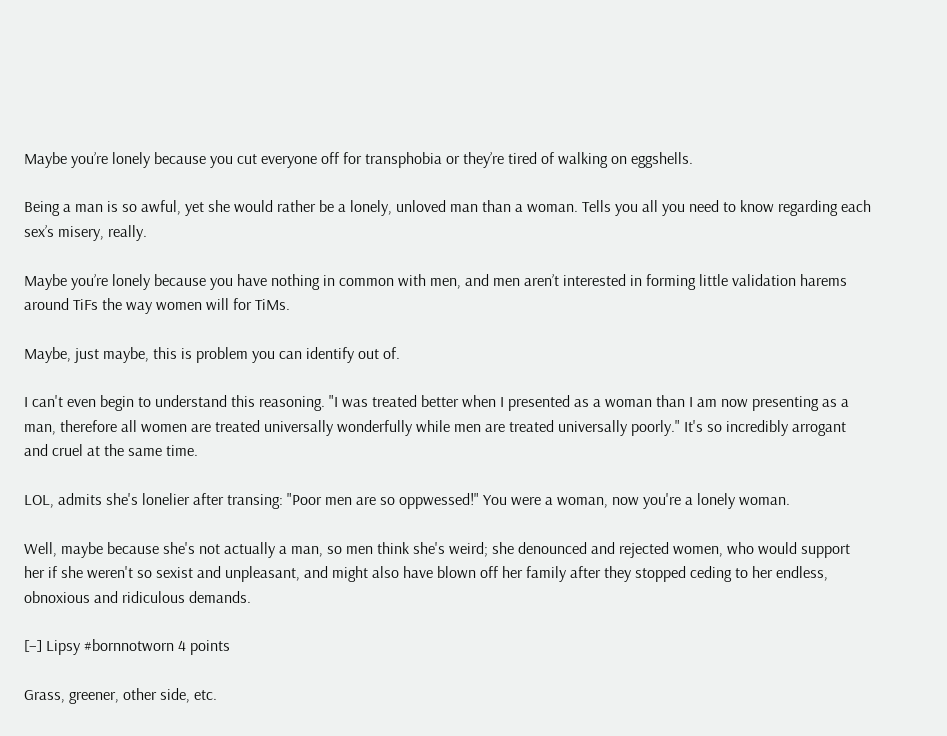Maybe you’re lonely because you cut everyone off for transphobia or they’re tired of walking on eggshells.

Being a man is so awful, yet she would rather be a lonely, unloved man than a woman. Tells you all you need to know regarding each sex’s misery, really.

Maybe you’re lonely because you have nothing in common with men, and men aren’t interested in forming little validation harems around TiFs the way women will for TiMs.

Maybe, just maybe, this is problem you can identify out of.

I can't even begin to understand this reasoning. "I was treated better when I presented as a woman than I am now presenting as a man, therefore all women are treated universally wonderfully while men are treated universally poorly." It's so incredibly arrogant and cruel at the same time.

LOL, admits she's lonelier after transing: "Poor men are so oppwessed!" You were a woman, now you're a lonely woman.

Well, maybe because she's not actually a man, so men think she's weird; she denounced and rejected women, who would support her if she weren't so sexist and unpleasant, and might also have blown off her family after they stopped ceding to her endless, obnoxious and ridiculous demands.

[–] Lipsy #bornnotworn 4 points

Grass, greener, other side, etc.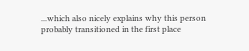...which also nicely explains why this person probably transitioned in the first place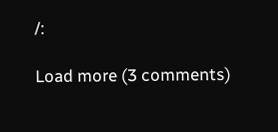/:

Load more (3 comments)